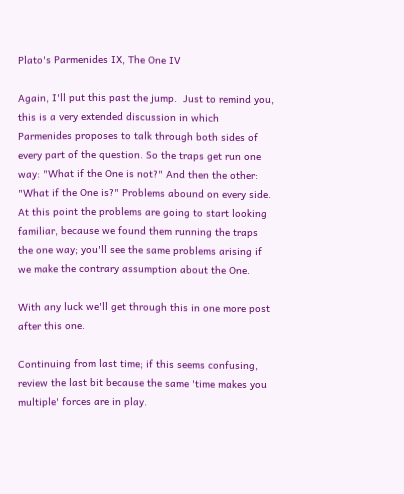Plato's Parmenides IX, The One IV

Again, I'll put this past the jump.  Just to remind you, this is a very extended discussion in which Parmenides proposes to talk through both sides of every part of the question. So the traps get run one way: "What if the One is not?" And then the other: "What if the One is?" Problems abound on every side. At this point the problems are going to start looking familiar, because we found them running the traps the one way; you'll see the same problems arising if we make the contrary assumption about the One.

With any luck we'll get through this in one more post after this one.

Continuing from last time; if this seems confusing, review the last bit because the same 'time makes you multiple' forces are in play.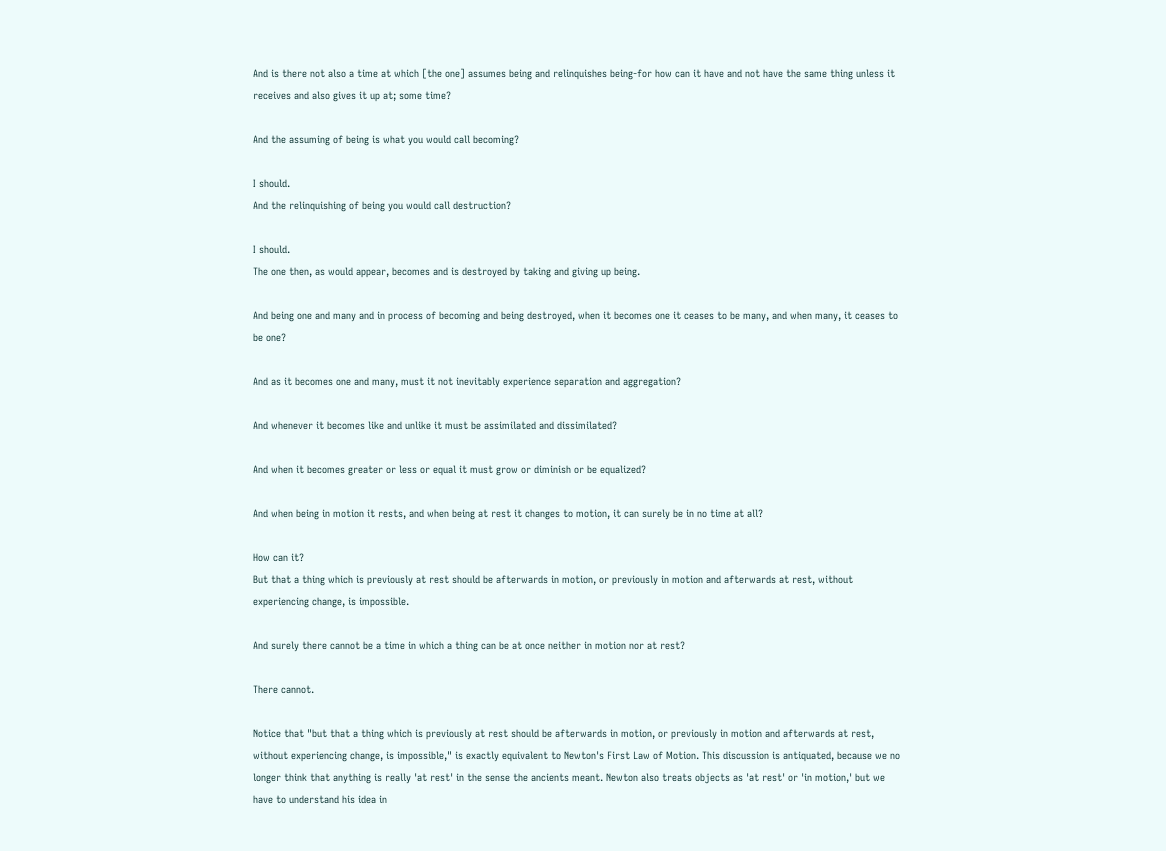And is there not also a time at which [the one] assumes being and relinquishes being-for how can it have and not have the same thing unless it receives and also gives it up at; some time?

And the assuming of being is what you would call becoming?

I should.
And the relinquishing of being you would call destruction?

I should.
The one then, as would appear, becomes and is destroyed by taking and giving up being.

And being one and many and in process of becoming and being destroyed, when it becomes one it ceases to be many, and when many, it ceases to be one?

And as it becomes one and many, must it not inevitably experience separation and aggregation?

And whenever it becomes like and unlike it must be assimilated and dissimilated?

And when it becomes greater or less or equal it must grow or diminish or be equalized?

And when being in motion it rests, and when being at rest it changes to motion, it can surely be in no time at all?

How can it?
But that a thing which is previously at rest should be afterwards in motion, or previously in motion and afterwards at rest, without experiencing change, is impossible.

And surely there cannot be a time in which a thing can be at once neither in motion nor at rest?

There cannot.

Notice that "but that a thing which is previously at rest should be afterwards in motion, or previously in motion and afterwards at rest, without experiencing change, is impossible," is exactly equivalent to Newton's First Law of Motion. This discussion is antiquated, because we no longer think that anything is really 'at rest' in the sense the ancients meant. Newton also treats objects as 'at rest' or 'in motion,' but we have to understand his idea in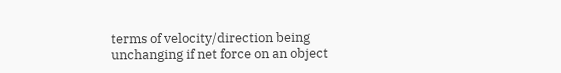terms of velocity/direction being unchanging if net force on an object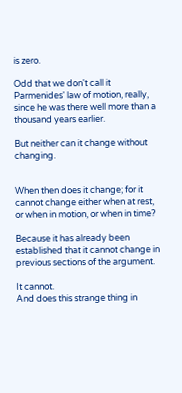is zero.

Odd that we don't call it Parmenides' law of motion, really, since he was there well more than a thousand years earlier.

But neither can it change without changing.


When then does it change; for it cannot change either when at rest, or when in motion, or when in time?

Because it has already been established that it cannot change in previous sections of the argument.

It cannot.
And does this strange thing in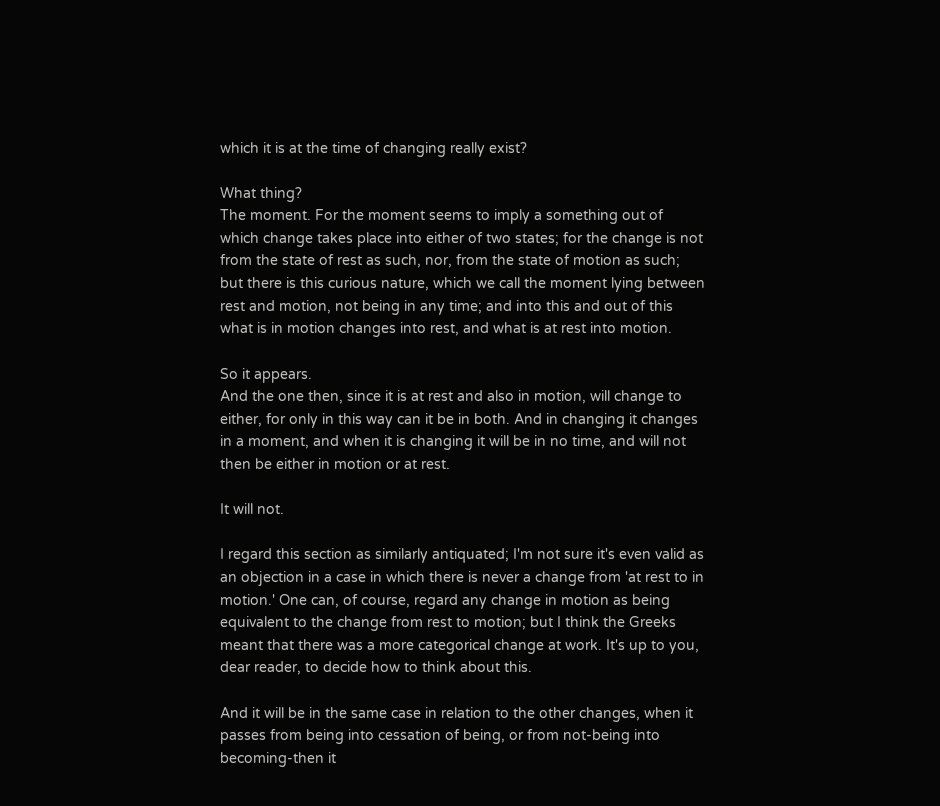which it is at the time of changing really exist?

What thing?
The moment. For the moment seems to imply a something out of which change takes place into either of two states; for the change is not from the state of rest as such, nor, from the state of motion as such; but there is this curious nature, which we call the moment lying between rest and motion, not being in any time; and into this and out of this what is in motion changes into rest, and what is at rest into motion.

So it appears.
And the one then, since it is at rest and also in motion, will change to either, for only in this way can it be in both. And in changing it changes in a moment, and when it is changing it will be in no time, and will not then be either in motion or at rest.

It will not.

I regard this section as similarly antiquated; I'm not sure it's even valid as an objection in a case in which there is never a change from 'at rest to in motion.' One can, of course, regard any change in motion as being equivalent to the change from rest to motion; but I think the Greeks meant that there was a more categorical change at work. It's up to you, dear reader, to decide how to think about this.

And it will be in the same case in relation to the other changes, when it passes from being into cessation of being, or from not-being into becoming-then it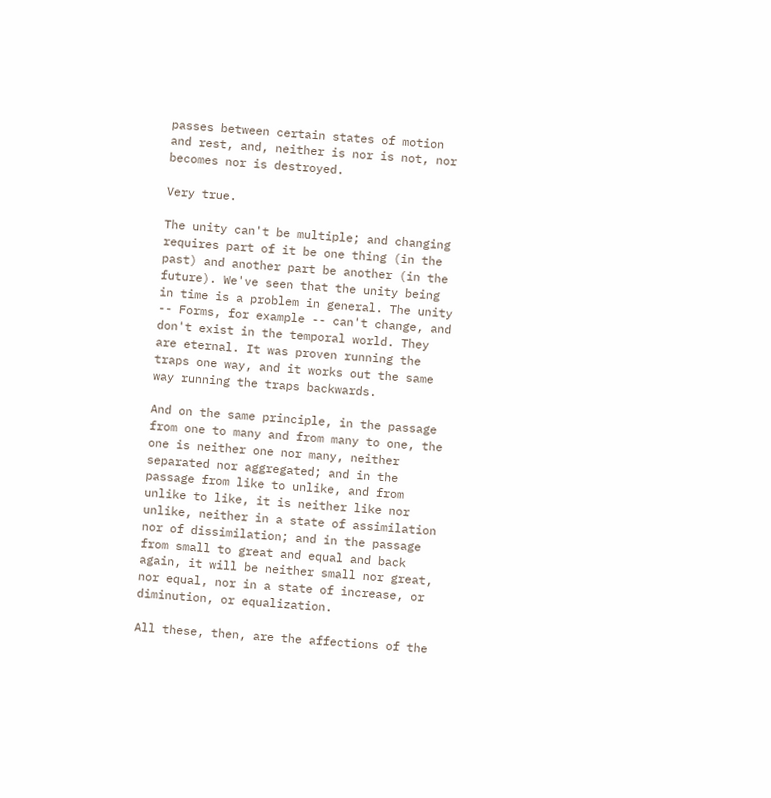passes between certain states of motion and rest, and, neither is nor is not, nor becomes nor is destroyed.

Very true.

The unity can't be multiple; and changing requires part of it be one thing (in the past) and another part be another (in the future). We've seen that the unity being in time is a problem in general. The unity -- Forms, for example -- can't change, and don't exist in the temporal world. They are eternal. It was proven running the traps one way, and it works out the same way running the traps backwards.

And on the same principle, in the passage from one to many and from many to one, the one is neither one nor many, neither separated nor aggregated; and in the passage from like to unlike, and from unlike to like, it is neither like nor unlike, neither in a state of assimilation nor of dissimilation; and in the passage from small to great and equal and back again, it will be neither small nor great, nor equal, nor in a state of increase, or diminution, or equalization.

All these, then, are the affections of the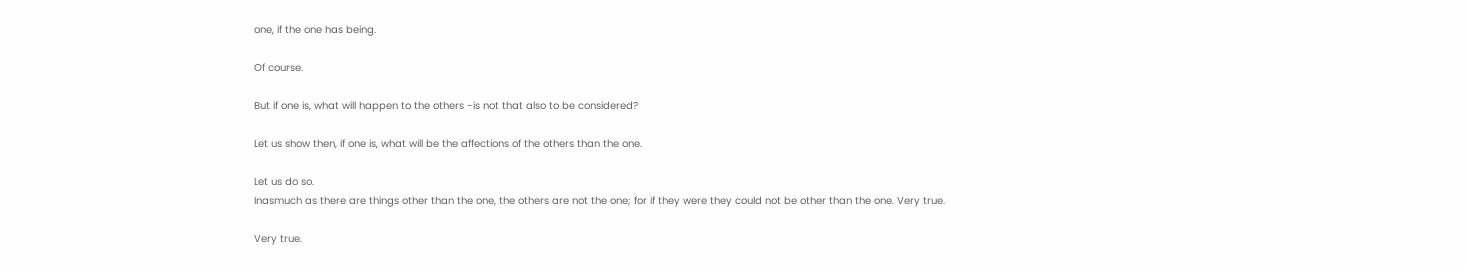one, if the one has being.

Of course.

But if one is, what will happen to the others -is not that also to be considered?

Let us show then, if one is, what will be the affections of the others than the one.

Let us do so.
Inasmuch as there are things other than the one, the others are not the one; for if they were they could not be other than the one. Very true.

Very true.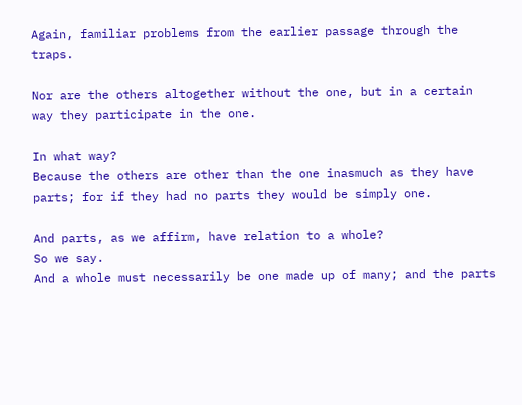Again, familiar problems from the earlier passage through the traps.

Nor are the others altogether without the one, but in a certain way they participate in the one.

In what way?
Because the others are other than the one inasmuch as they have parts; for if they had no parts they would be simply one.

And parts, as we affirm, have relation to a whole?
So we say.
And a whole must necessarily be one made up of many; and the parts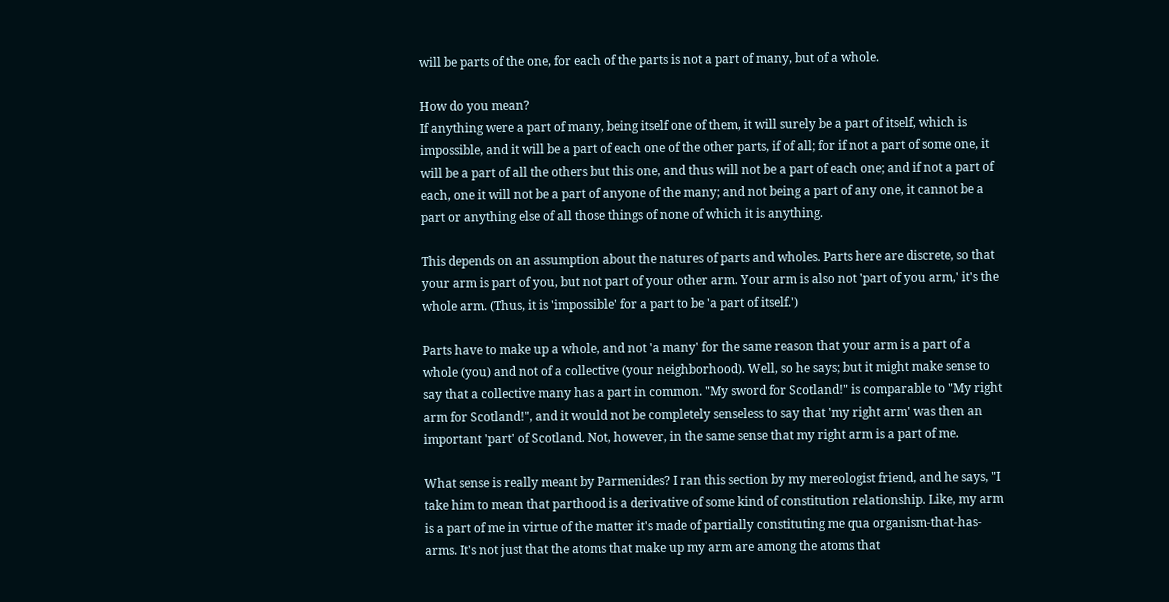will be parts of the one, for each of the parts is not a part of many, but of a whole.

How do you mean?
If anything were a part of many, being itself one of them, it will surely be a part of itself, which is impossible, and it will be a part of each one of the other parts, if of all; for if not a part of some one, it will be a part of all the others but this one, and thus will not be a part of each one; and if not a part of each, one it will not be a part of anyone of the many; and not being a part of any one, it cannot be a part or anything else of all those things of none of which it is anything.

This depends on an assumption about the natures of parts and wholes. Parts here are discrete, so that your arm is part of you, but not part of your other arm. Your arm is also not 'part of you arm,' it's the whole arm. (Thus, it is 'impossible' for a part to be 'a part of itself.')

Parts have to make up a whole, and not 'a many' for the same reason that your arm is a part of a whole (you) and not of a collective (your neighborhood). Well, so he says; but it might make sense to say that a collective many has a part in common. "My sword for Scotland!" is comparable to "My right arm for Scotland!", and it would not be completely senseless to say that 'my right arm' was then an important 'part' of Scotland. Not, however, in the same sense that my right arm is a part of me.

What sense is really meant by Parmenides? I ran this section by my mereologist friend, and he says, "I take him to mean that parthood is a derivative of some kind of constitution relationship. Like, my arm is a part of me in virtue of the matter it's made of partially constituting me qua organism-that-has-arms. It's not just that the atoms that make up my arm are among the atoms that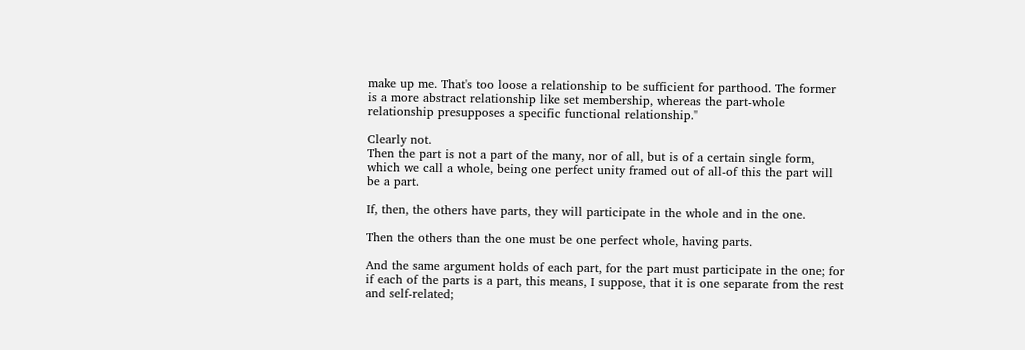make up me. That's too loose a relationship to be sufficient for parthood. The former is a more abstract relationship like set membership, whereas the part-whole relationship presupposes a specific functional relationship."

Clearly not.
Then the part is not a part of the many, nor of all, but is of a certain single form, which we call a whole, being one perfect unity framed out of all-of this the part will be a part.

If, then, the others have parts, they will participate in the whole and in the one.

Then the others than the one must be one perfect whole, having parts.

And the same argument holds of each part, for the part must participate in the one; for if each of the parts is a part, this means, I suppose, that it is one separate from the rest and self-related;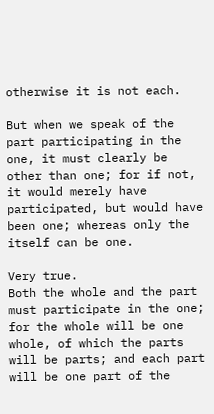otherwise it is not each.

But when we speak of the part participating in the one, it must clearly be other than one; for if not, it would merely have participated, but would have been one; whereas only the itself can be one.

Very true.
Both the whole and the part must participate in the one; for the whole will be one whole, of which the parts will be parts; and each part will be one part of the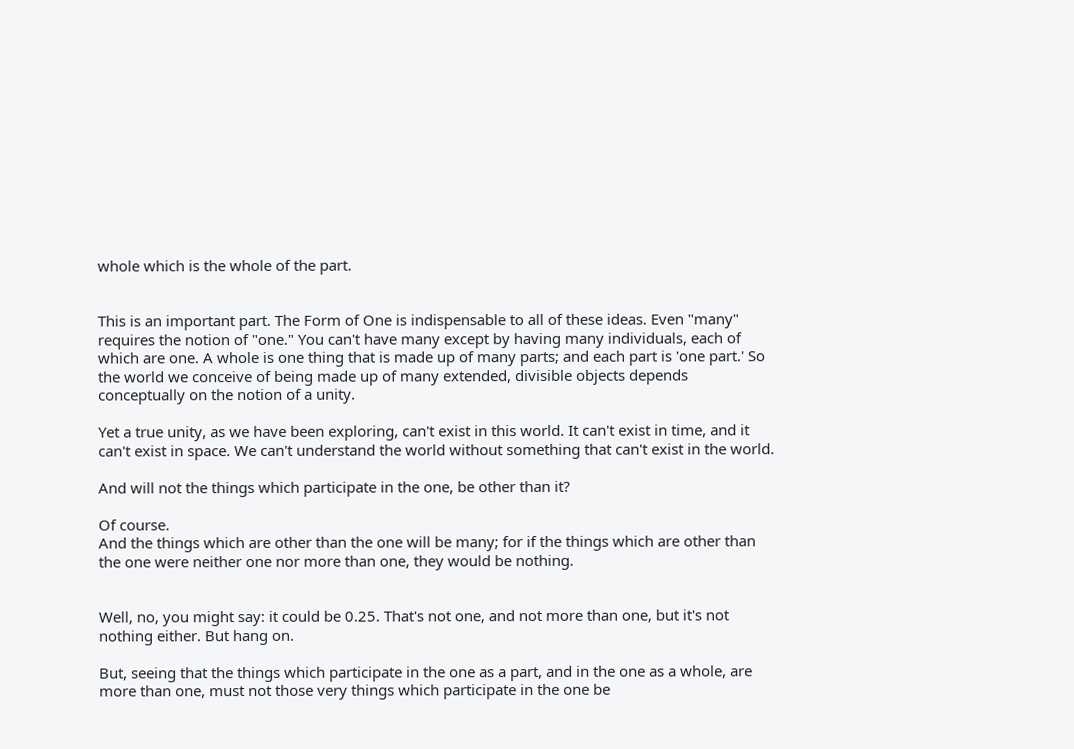whole which is the whole of the part.


This is an important part. The Form of One is indispensable to all of these ideas. Even "many" requires the notion of "one." You can't have many except by having many individuals, each of which are one. A whole is one thing that is made up of many parts; and each part is 'one part.' So the world we conceive of being made up of many extended, divisible objects depends conceptually on the notion of a unity.

Yet a true unity, as we have been exploring, can't exist in this world. It can't exist in time, and it can't exist in space. We can't understand the world without something that can't exist in the world.

And will not the things which participate in the one, be other than it?

Of course.
And the things which are other than the one will be many; for if the things which are other than the one were neither one nor more than one, they would be nothing.


Well, no, you might say: it could be 0.25. That's not one, and not more than one, but it's not nothing either. But hang on.

But, seeing that the things which participate in the one as a part, and in the one as a whole, are more than one, must not those very things which participate in the one be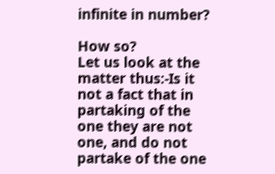infinite in number?

How so?
Let us look at the matter thus:-Is it not a fact that in partaking of the one they are not one, and do not partake of the one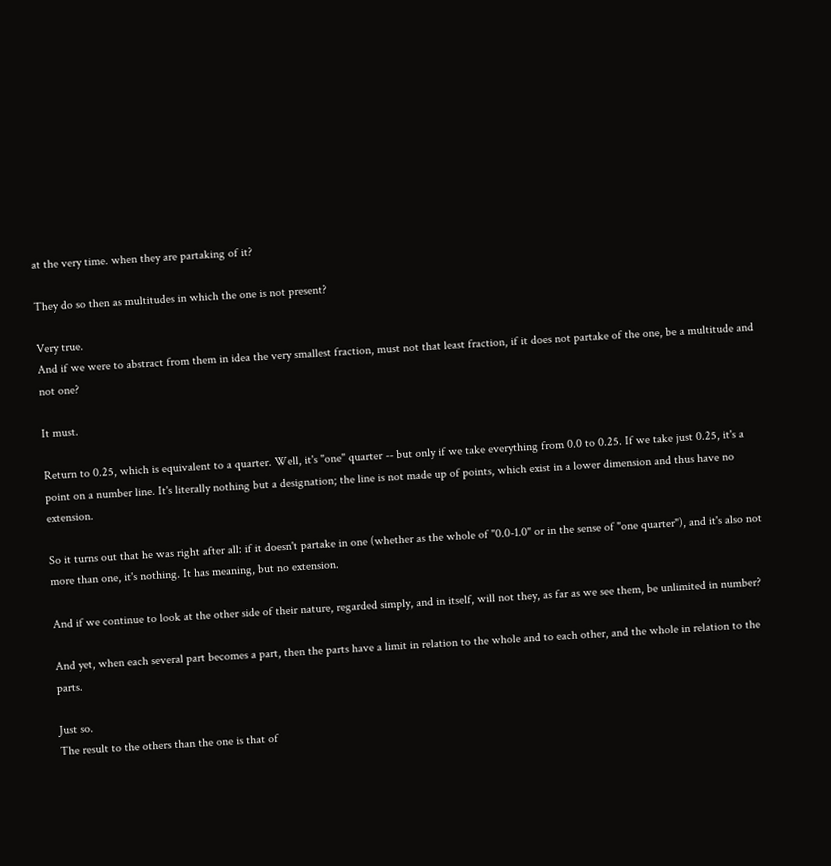at the very time. when they are partaking of it?

They do so then as multitudes in which the one is not present?

Very true.
And if we were to abstract from them in idea the very smallest fraction, must not that least fraction, if it does not partake of the one, be a multitude and not one?

It must.

Return to 0.25, which is equivalent to a quarter. Well, it's "one" quarter -- but only if we take everything from 0.0 to 0.25. If we take just 0.25, it's a point on a number line. It's literally nothing but a designation; the line is not made up of points, which exist in a lower dimension and thus have no extension.

So it turns out that he was right after all: if it doesn't partake in one (whether as the whole of "0.0-1.0" or in the sense of "one quarter"), and it's also not more than one, it's nothing. It has meaning, but no extension.

And if we continue to look at the other side of their nature, regarded simply, and in itself, will not they, as far as we see them, be unlimited in number?

And yet, when each several part becomes a part, then the parts have a limit in relation to the whole and to each other, and the whole in relation to the parts.

Just so.
The result to the others than the one is that of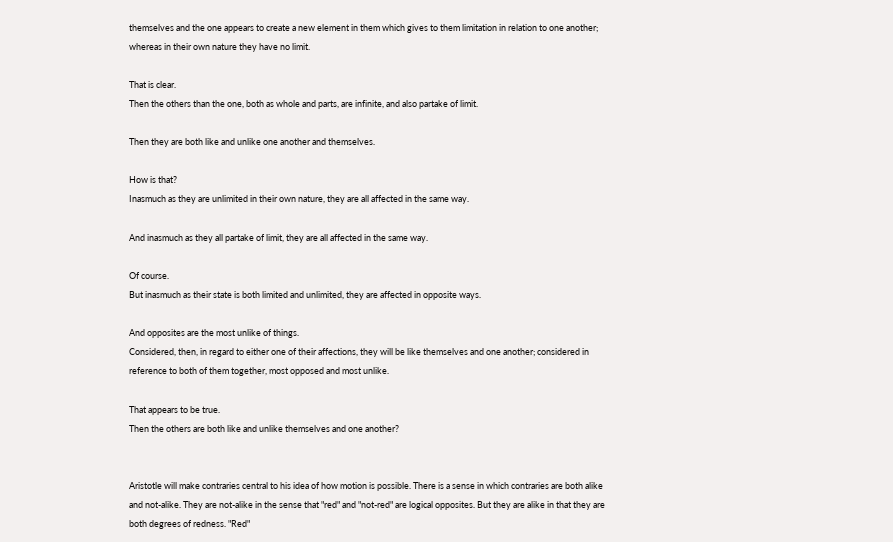themselves and the one appears to create a new element in them which gives to them limitation in relation to one another; whereas in their own nature they have no limit.

That is clear.
Then the others than the one, both as whole and parts, are infinite, and also partake of limit.

Then they are both like and unlike one another and themselves.

How is that?
Inasmuch as they are unlimited in their own nature, they are all affected in the same way.

And inasmuch as they all partake of limit, they are all affected in the same way.

Of course.
But inasmuch as their state is both limited and unlimited, they are affected in opposite ways.

And opposites are the most unlike of things.
Considered, then, in regard to either one of their affections, they will be like themselves and one another; considered in reference to both of them together, most opposed and most unlike.

That appears to be true.
Then the others are both like and unlike themselves and one another?


Aristotle will make contraries central to his idea of how motion is possible. There is a sense in which contraries are both alike and not-alike. They are not-alike in the sense that "red" and "not-red" are logical opposites. But they are alike in that they are both degrees of redness. "Red"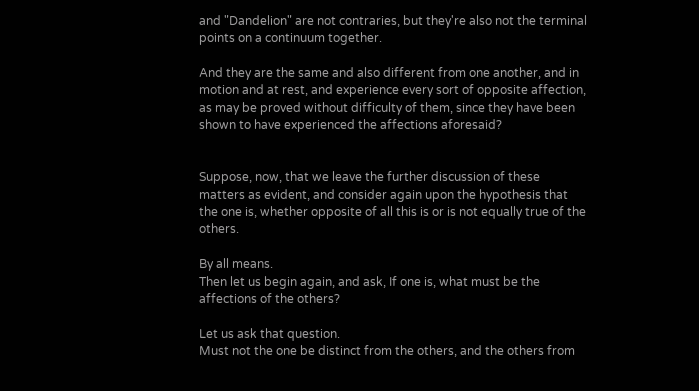and "Dandelion" are not contraries, but they're also not the terminal points on a continuum together.

And they are the same and also different from one another, and in motion and at rest, and experience every sort of opposite affection, as may be proved without difficulty of them, since they have been shown to have experienced the affections aforesaid?


Suppose, now, that we leave the further discussion of these matters as evident, and consider again upon the hypothesis that the one is, whether opposite of all this is or is not equally true of the others.

By all means.
Then let us begin again, and ask, If one is, what must be the affections of the others?

Let us ask that question.
Must not the one be distinct from the others, and the others from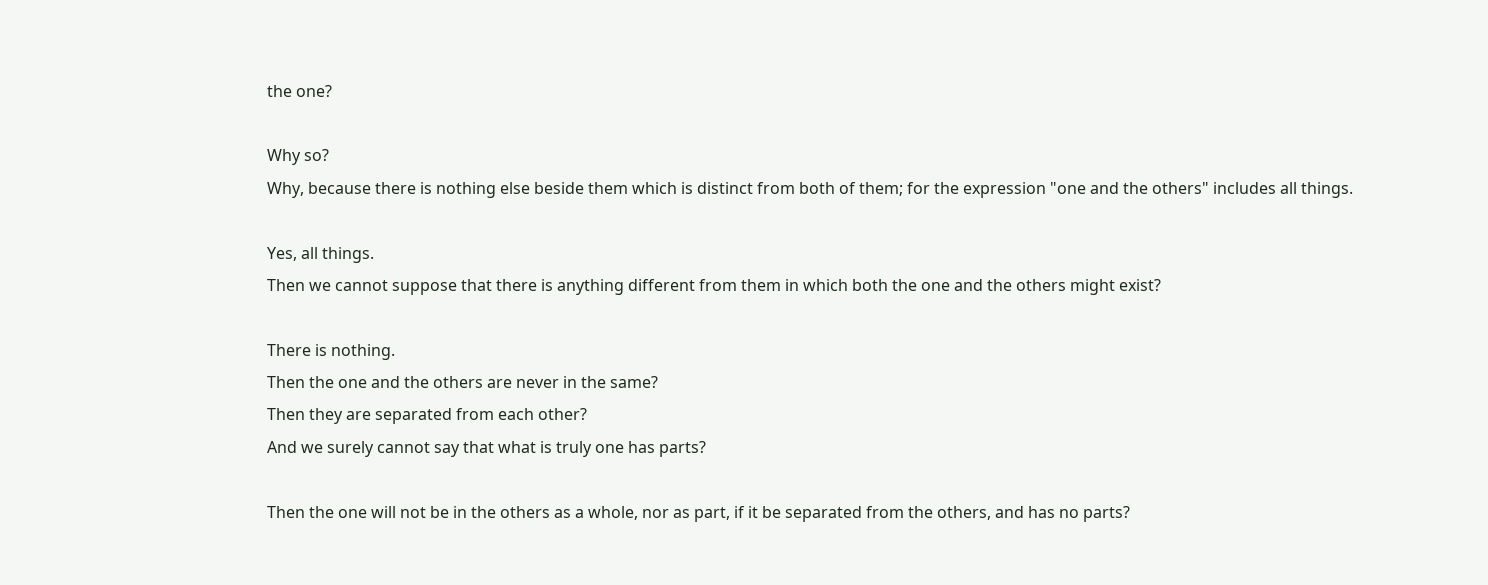the one?

Why so?
Why, because there is nothing else beside them which is distinct from both of them; for the expression "one and the others" includes all things.

Yes, all things.
Then we cannot suppose that there is anything different from them in which both the one and the others might exist?

There is nothing.
Then the one and the others are never in the same?
Then they are separated from each other?
And we surely cannot say that what is truly one has parts?

Then the one will not be in the others as a whole, nor as part, if it be separated from the others, and has no parts?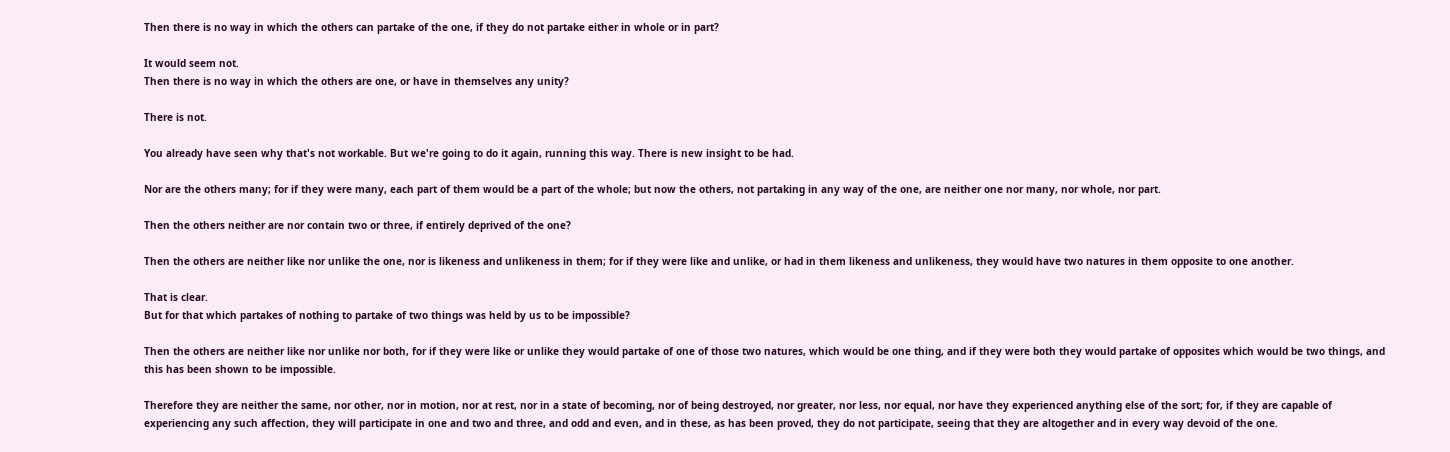Then there is no way in which the others can partake of the one, if they do not partake either in whole or in part?

It would seem not.
Then there is no way in which the others are one, or have in themselves any unity?

There is not.

You already have seen why that's not workable. But we're going to do it again, running this way. There is new insight to be had.

Nor are the others many; for if they were many, each part of them would be a part of the whole; but now the others, not partaking in any way of the one, are neither one nor many, nor whole, nor part.

Then the others neither are nor contain two or three, if entirely deprived of the one?

Then the others are neither like nor unlike the one, nor is likeness and unlikeness in them; for if they were like and unlike, or had in them likeness and unlikeness, they would have two natures in them opposite to one another.

That is clear.
But for that which partakes of nothing to partake of two things was held by us to be impossible?

Then the others are neither like nor unlike nor both, for if they were like or unlike they would partake of one of those two natures, which would be one thing, and if they were both they would partake of opposites which would be two things, and this has been shown to be impossible.

Therefore they are neither the same, nor other, nor in motion, nor at rest, nor in a state of becoming, nor of being destroyed, nor greater, nor less, nor equal, nor have they experienced anything else of the sort; for, if they are capable of experiencing any such affection, they will participate in one and two and three, and odd and even, and in these, as has been proved, they do not participate, seeing that they are altogether and in every way devoid of the one.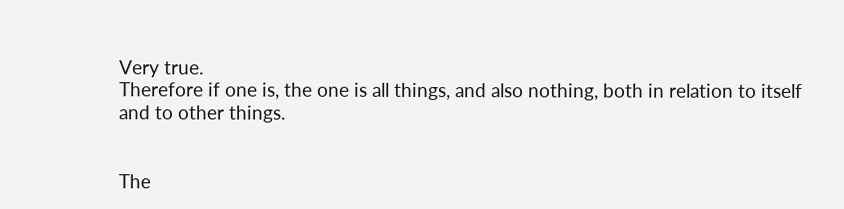Very true.
Therefore if one is, the one is all things, and also nothing, both in relation to itself and to other things.


The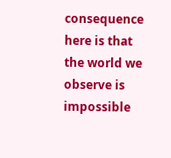consequence here is that the world we observe is impossible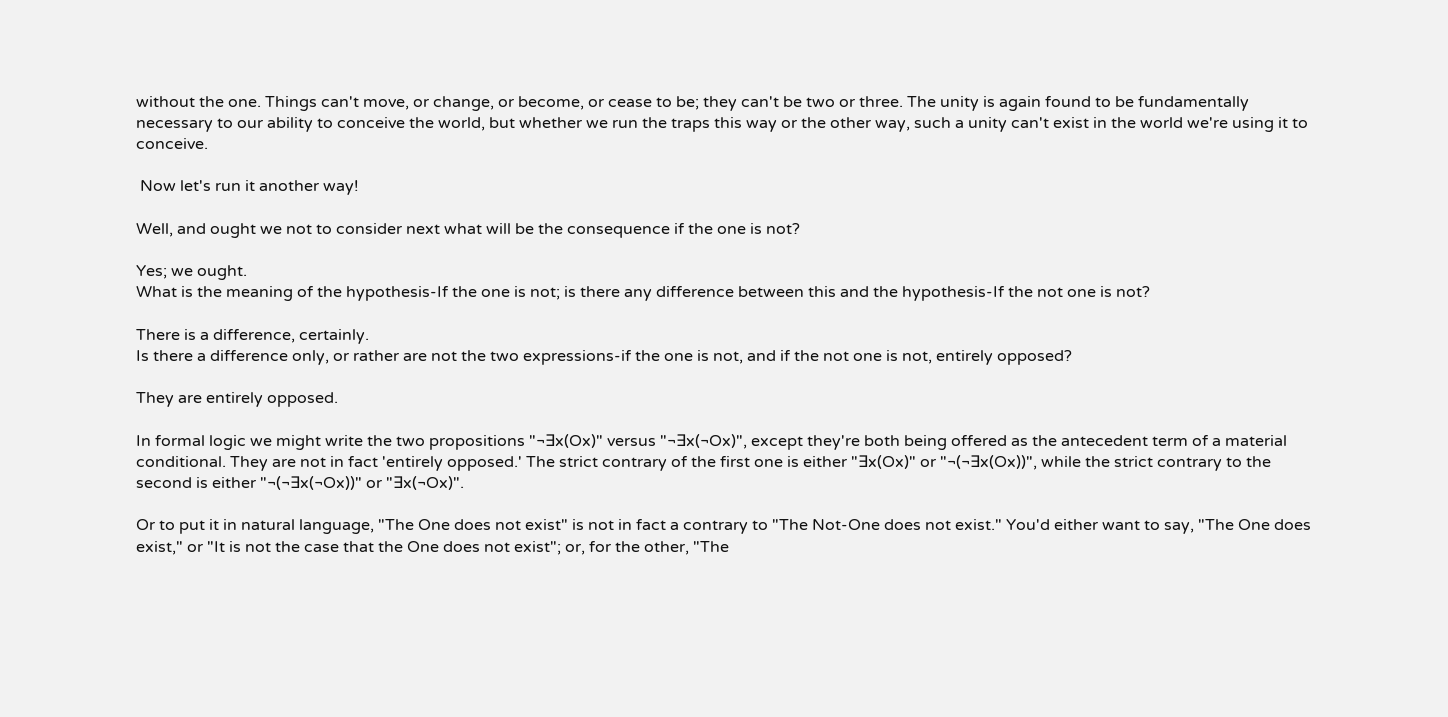without the one. Things can't move, or change, or become, or cease to be; they can't be two or three. The unity is again found to be fundamentally necessary to our ability to conceive the world, but whether we run the traps this way or the other way, such a unity can't exist in the world we're using it to conceive.

 Now let's run it another way!

Well, and ought we not to consider next what will be the consequence if the one is not?

Yes; we ought.
What is the meaning of the hypothesis-If the one is not; is there any difference between this and the hypothesis-If the not one is not?

There is a difference, certainly.
Is there a difference only, or rather are not the two expressions-if the one is not, and if the not one is not, entirely opposed?

They are entirely opposed.

In formal logic we might write the two propositions "¬∃x(Ox)" versus "¬∃x(¬Ox)", except they're both being offered as the antecedent term of a material conditional. They are not in fact 'entirely opposed.' The strict contrary of the first one is either "∃x(Ox)" or "¬(¬∃x(Ox))", while the strict contrary to the second is either "¬(¬∃x(¬Ox))" or "∃x(¬Ox)".

Or to put it in natural language, "The One does not exist" is not in fact a contrary to "The Not-One does not exist." You'd either want to say, "The One does exist," or "It is not the case that the One does not exist"; or, for the other, "The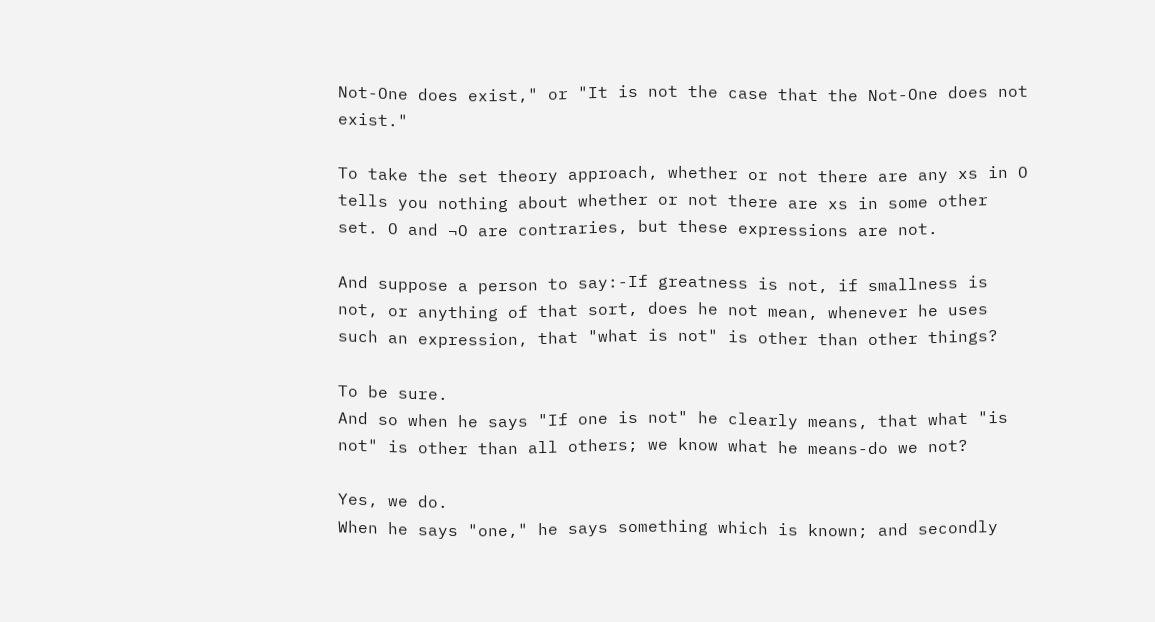Not-One does exist," or "It is not the case that the Not-One does not exist."

To take the set theory approach, whether or not there are any xs in O tells you nothing about whether or not there are xs in some other set. O and ¬O are contraries, but these expressions are not.

And suppose a person to say:-If greatness is not, if smallness is not, or anything of that sort, does he not mean, whenever he uses such an expression, that "what is not" is other than other things?

To be sure.
And so when he says "If one is not" he clearly means, that what "is not" is other than all others; we know what he means-do we not?

Yes, we do.
When he says "one," he says something which is known; and secondly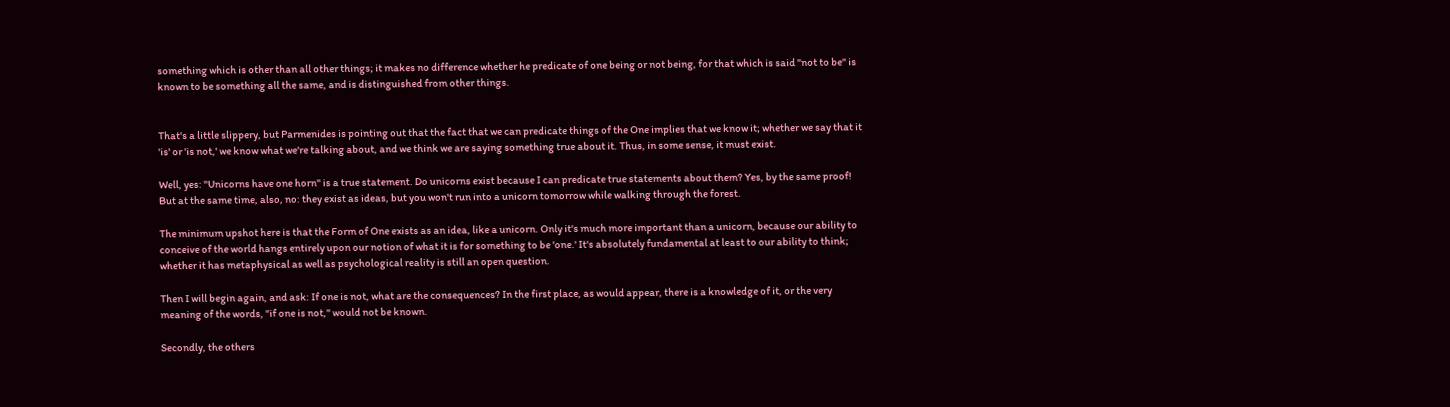something which is other than all other things; it makes no difference whether he predicate of one being or not being, for that which is said "not to be" is known to be something all the same, and is distinguished from other things.


That's a little slippery, but Parmenides is pointing out that the fact that we can predicate things of the One implies that we know it; whether we say that it 'is' or 'is not,' we know what we're talking about, and we think we are saying something true about it. Thus, in some sense, it must exist.

Well, yes: "Unicorns have one horn" is a true statement. Do unicorns exist because I can predicate true statements about them? Yes, by the same proof! But at the same time, also, no: they exist as ideas, but you won't run into a unicorn tomorrow while walking through the forest.

The minimum upshot here is that the Form of One exists as an idea, like a unicorn. Only it's much more important than a unicorn, because our ability to conceive of the world hangs entirely upon our notion of what it is for something to be 'one.' It's absolutely fundamental at least to our ability to think; whether it has metaphysical as well as psychological reality is still an open question.

Then I will begin again, and ask: If one is not, what are the consequences? In the first place, as would appear, there is a knowledge of it, or the very meaning of the words, "if one is not," would not be known.

Secondly, the others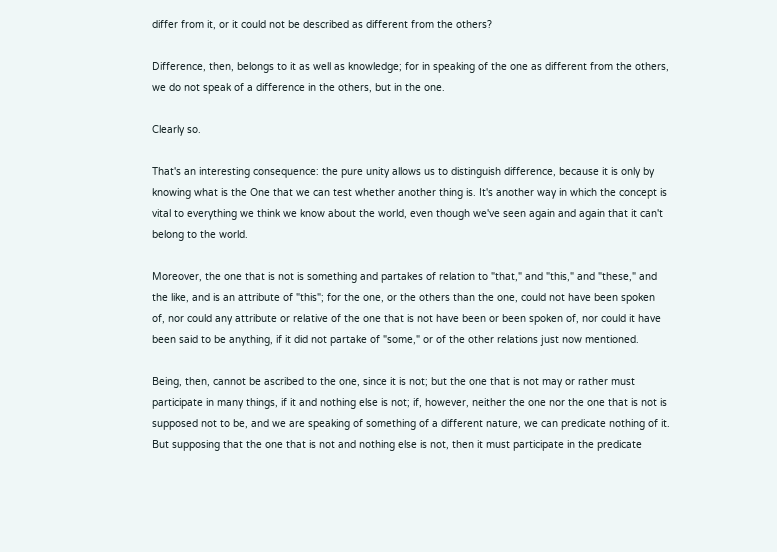differ from it, or it could not be described as different from the others?

Difference, then, belongs to it as well as knowledge; for in speaking of the one as different from the others, we do not speak of a difference in the others, but in the one.

Clearly so.

That's an interesting consequence: the pure unity allows us to distinguish difference, because it is only by knowing what is the One that we can test whether another thing is. It's another way in which the concept is vital to everything we think we know about the world, even though we've seen again and again that it can't belong to the world.

Moreover, the one that is not is something and partakes of relation to "that," and "this," and "these," and the like, and is an attribute of "this"; for the one, or the others than the one, could not have been spoken of, nor could any attribute or relative of the one that is not have been or been spoken of, nor could it have been said to be anything, if it did not partake of "some," or of the other relations just now mentioned.

Being, then, cannot be ascribed to the one, since it is not; but the one that is not may or rather must participate in many things, if it and nothing else is not; if, however, neither the one nor the one that is not is supposed not to be, and we are speaking of something of a different nature, we can predicate nothing of it. But supposing that the one that is not and nothing else is not, then it must participate in the predicate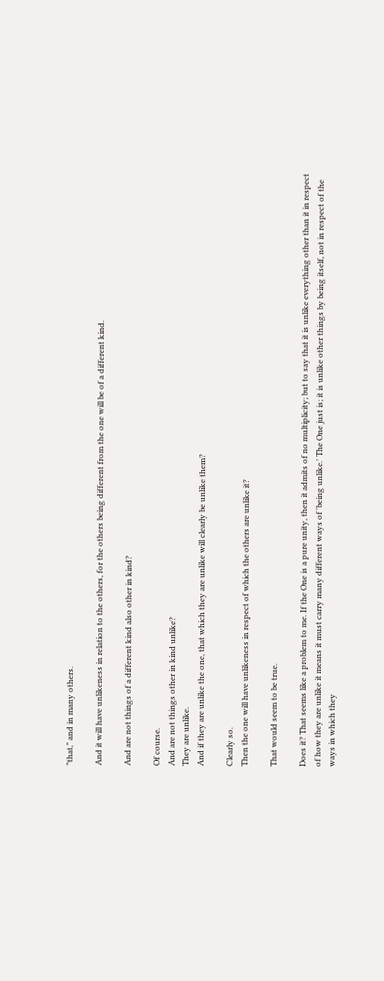"that," and in many others.

And it will have unlikeness in relation to the others, for the others being different from the one will be of a different kind.

And are not things of a different kind also other in kind?

Of course.
And are not things other in kind unlike?
They are unlike.
And if they are unlike the one, that which they are unlike will clearly be unlike them?

Clearly so.
Then the one will have unlikeness in respect of which the others are unlike it?

That would seem to be true.

Does it? That seems like a problem to me. If the One is a pure unity, then it admits of no multiplicity; but to say that it is unlike everything other than it in respect of how they are unlike it means it must carry many different ways of 'being unlike.' The One just is; it is unlike other things by being itself, not in respect of the ways in which they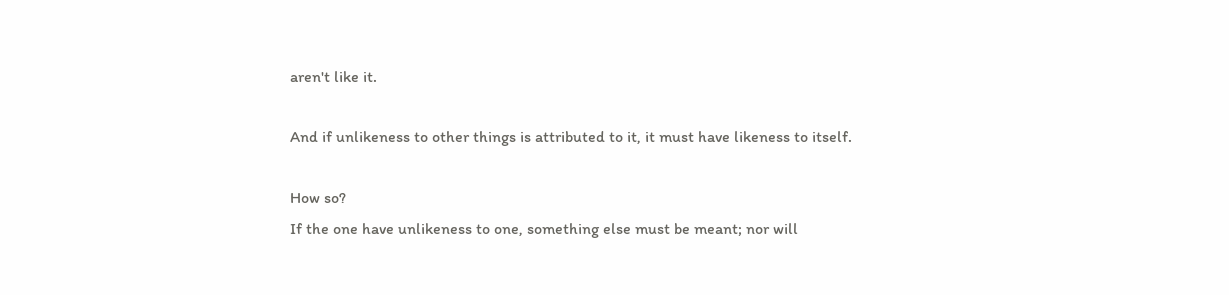aren't like it.

And if unlikeness to other things is attributed to it, it must have likeness to itself.

How so?
If the one have unlikeness to one, something else must be meant; nor will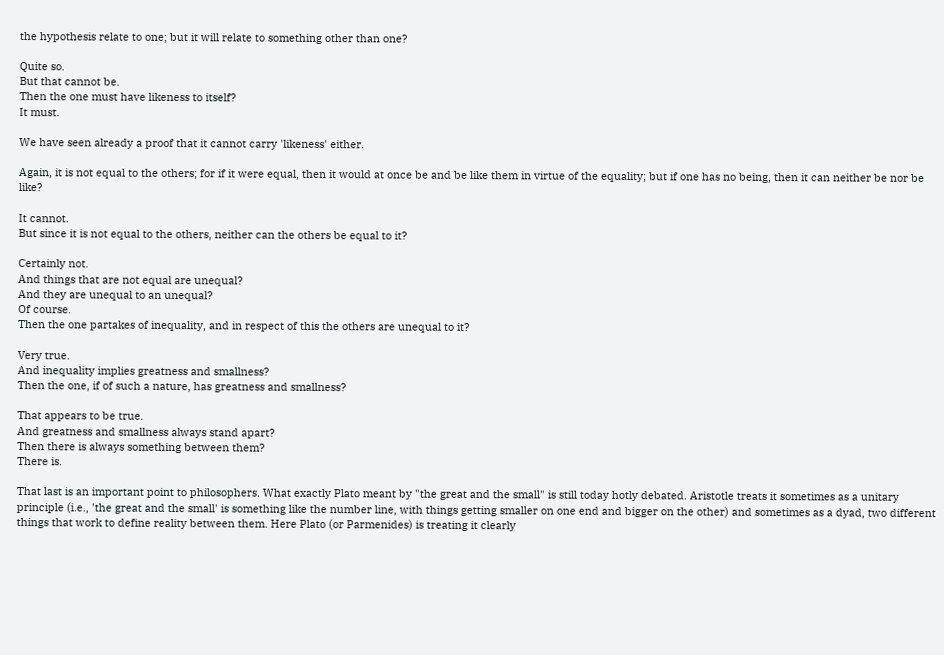the hypothesis relate to one; but it will relate to something other than one?

Quite so.
But that cannot be.
Then the one must have likeness to itself?
It must.

We have seen already a proof that it cannot carry 'likeness' either.

Again, it is not equal to the others; for if it were equal, then it would at once be and be like them in virtue of the equality; but if one has no being, then it can neither be nor be like?

It cannot.
But since it is not equal to the others, neither can the others be equal to it?

Certainly not.
And things that are not equal are unequal?
And they are unequal to an unequal?
Of course.
Then the one partakes of inequality, and in respect of this the others are unequal to it?

Very true.
And inequality implies greatness and smallness?
Then the one, if of such a nature, has greatness and smallness?

That appears to be true.
And greatness and smallness always stand apart?
Then there is always something between them?
There is.

That last is an important point to philosophers. What exactly Plato meant by "the great and the small" is still today hotly debated. Aristotle treats it sometimes as a unitary principle (i.e., 'the great and the small' is something like the number line, with things getting smaller on one end and bigger on the other) and sometimes as a dyad, two different things that work to define reality between them. Here Plato (or Parmenides) is treating it clearly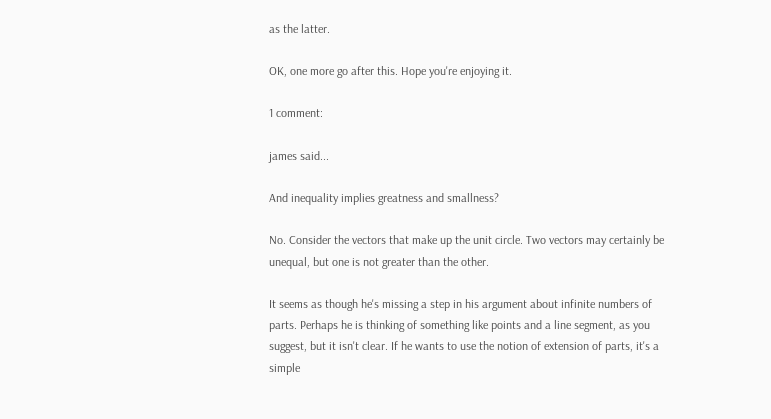as the latter.

OK, one more go after this. Hope you're enjoying it.

1 comment:

james said...

And inequality implies greatness and smallness?

No. Consider the vectors that make up the unit circle. Two vectors may certainly be unequal, but one is not greater than the other.

It seems as though he's missing a step in his argument about infinite numbers of parts. Perhaps he is thinking of something like points and a line segment, as you suggest, but it isn't clear. If he wants to use the notion of extension of parts, it's a simple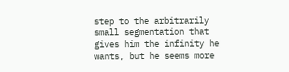step to the arbitrarily small segmentation that gives him the infinity he wants, but he seems more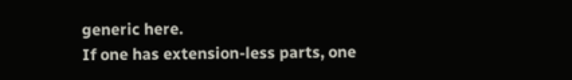generic here.
If one has extension-less parts, one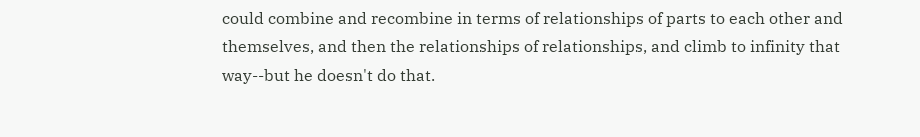could combine and recombine in terms of relationships of parts to each other and themselves, and then the relationships of relationships, and climb to infinity that way--but he doesn't do that.